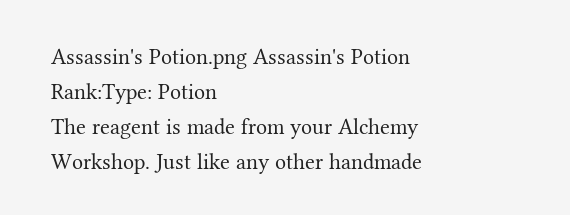Assassin's Potion.png Assassin's Potion
Rank:Type: Potion
The reagent is made from your Alchemy Workshop. Just like any other handmade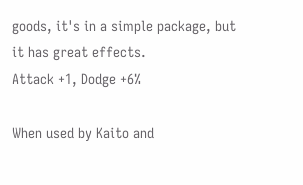goods, it's in a simple package, but it has great effects.
Attack +1, Dodge +6%

When used by Kaito and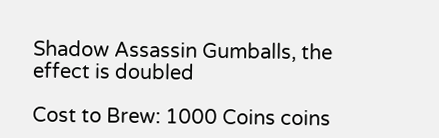Shadow Assassin Gumballs, the effect is doubled

Cost to Brew: 1000 Coins coins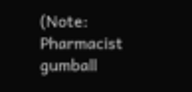(Note: Pharmacist gumball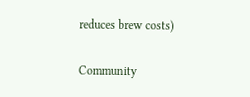reduces brew costs)

Community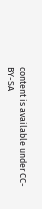content is available under CC-BY-SA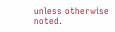unless otherwise noted.